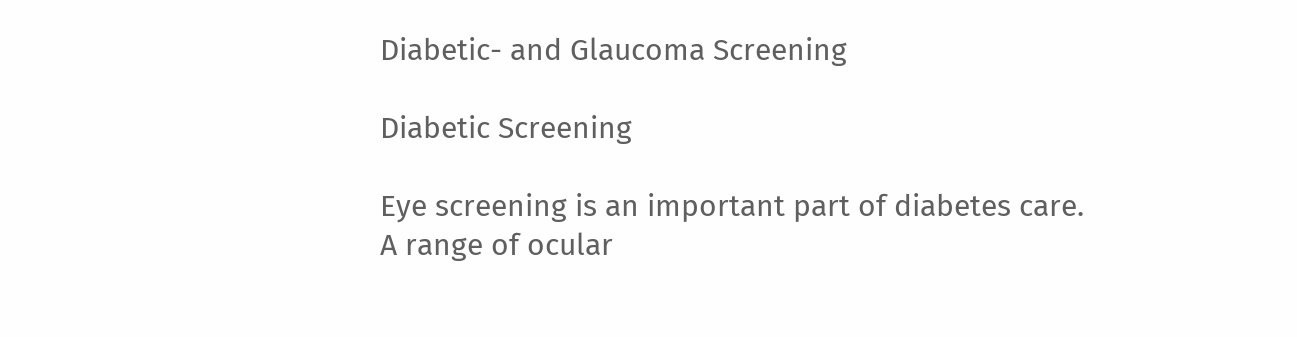Diabetic- and Glaucoma Screening

Diabetic Screening

Eye screening is an important part of diabetes care.
A range of ocular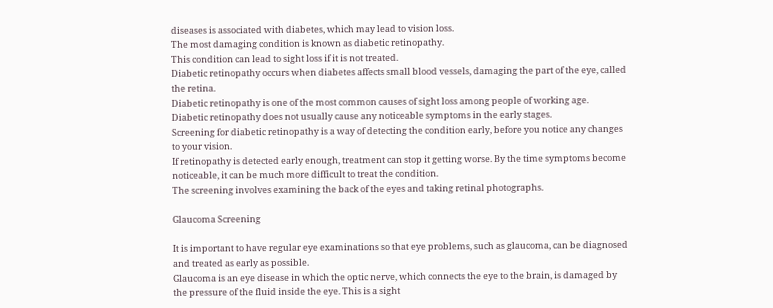diseases is associated with diabetes, which may lead to vision loss.
The most damaging condition is known as diabetic retinopathy.
This condition can lead to sight loss if it is not treated.
Diabetic retinopathy occurs when diabetes affects small blood vessels, damaging the part of the eye, called the retina.
Diabetic retinopathy is one of the most common causes of sight loss among people of working age.
Diabetic retinopathy does not usually cause any noticeable symptoms in the early stages.
Screening for diabetic retinopathy is a way of detecting the condition early, before you notice any changes to your vision.
If retinopathy is detected early enough, treatment can stop it getting worse. By the time symptoms become noticeable, it can be much more difficult to treat the condition.
The screening involves examining the back of the eyes and taking retinal photographs.

Glaucoma Screening

It is important to have regular eye examinations so that eye problems, such as glaucoma, can be diagnosed and treated as early as possible.
Glaucoma is an eye disease in which the optic nerve, which connects the eye to the brain, is damaged by the pressure of the fluid inside the eye. This is a sight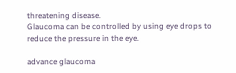threatening disease.
Glaucoma can be controlled by using eye drops to reduce the pressure in the eye.

advance glaucoma